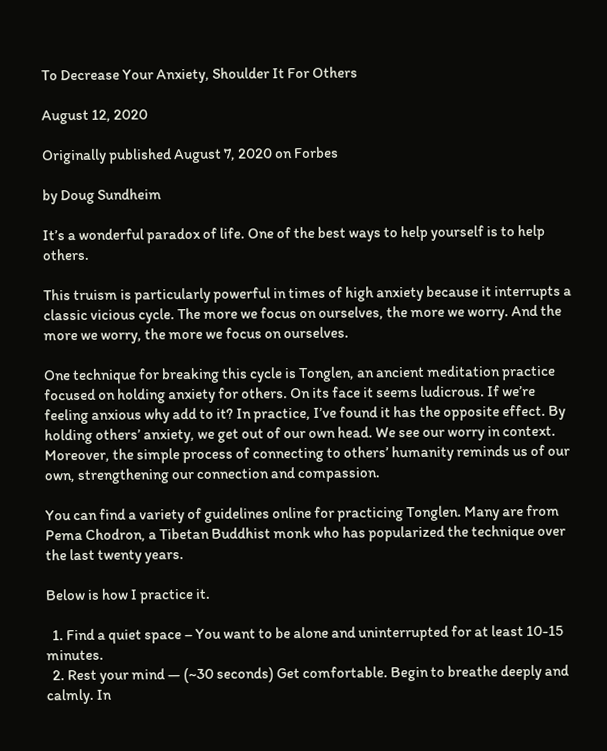To Decrease Your Anxiety, Shoulder It For Others

August 12, 2020

Originally published August 7, 2020 on Forbes

by Doug Sundheim

It’s a wonderful paradox of life. One of the best ways to help yourself is to help others.

This truism is particularly powerful in times of high anxiety because it interrupts a classic vicious cycle. The more we focus on ourselves, the more we worry. And the more we worry, the more we focus on ourselves.

One technique for breaking this cycle is Tonglen, an ancient meditation practice focused on holding anxiety for others. On its face it seems ludicrous. If we’re feeling anxious why add to it? In practice, I’ve found it has the opposite effect. By holding others’ anxiety, we get out of our own head. We see our worry in context. Moreover, the simple process of connecting to others’ humanity reminds us of our own, strengthening our connection and compassion.

You can find a variety of guidelines online for practicing Tonglen. Many are from Pema Chodron, a Tibetan Buddhist monk who has popularized the technique over the last twenty years.

Below is how I practice it.

  1. Find a quiet space – You want to be alone and uninterrupted for at least 10-15 minutes.
  2. Rest your mind — (~30 seconds) Get comfortable. Begin to breathe deeply and calmly. In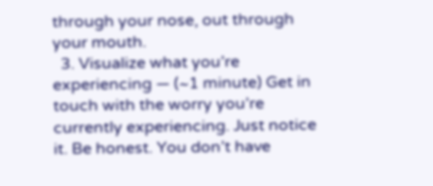through your nose, out through your mouth.
  3. Visualize what you’re experiencing — (~1 minute) Get in touch with the worry you’re currently experiencing. Just notice it. Be honest. You don’t have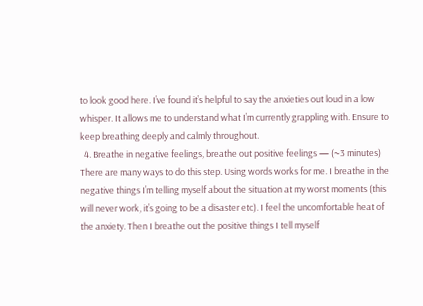to look good here. I’ve found it’s helpful to say the anxieties out loud in a low whisper. It allows me to understand what I’m currently grappling with. Ensure to keep breathing deeply and calmly throughout.
  4. Breathe in negative feelings, breathe out positive feelings — (~3 minutes) There are many ways to do this step. Using words works for me. I breathe in the negative things I’m telling myself about the situation at my worst moments (this will never work, it’s going to be a disaster etc). I feel the uncomfortable heat of the anxiety. Then I breathe out the positive things I tell myself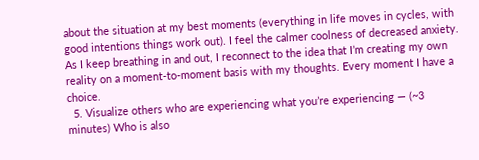about the situation at my best moments (everything in life moves in cycles, with good intentions things work out). I feel the calmer coolness of decreased anxiety. As I keep breathing in and out, I reconnect to the idea that I’m creating my own reality on a moment-to-moment basis with my thoughts. Every moment I have a choice.
  5. Visualize others who are experiencing what you’re experiencing — (~3 minutes) Who is also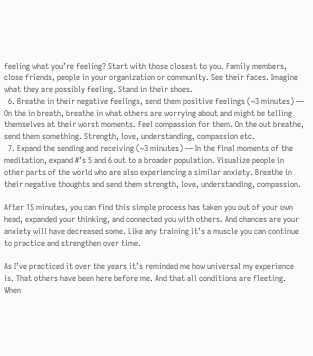feeling what you’re feeling? Start with those closest to you. Family members, close friends, people in your organization or community. See their faces. Imagine what they are possibly feeling. Stand in their shoes.
  6. Breathe in their negative feelings, send them positive feelings (~3 minutes) — On the in breath, breathe in what others are worrying about and might be telling themselves at their worst moments. Feel compassion for them. On the out breathe, send them something. Strength, love, understanding, compassion etc.
  7. Expand the sending and receiving (~3 minutes) — In the final moments of the meditation, expand #’s 5 and 6 out to a broader population. Visualize people in other parts of the world who are also experiencing a similar anxiety. Breathe in their negative thoughts and send them strength, love, understanding, compassion.

After 15 minutes, you can find this simple process has taken you out of your own head, expanded your thinking, and connected you with others. And chances are your anxiety will have decreased some. Like any training it’s a muscle you can continue to practice and strengthen over time.

As I’ve practiced it over the years it’s reminded me how universal my experience is. That others have been here before me. And that all conditions are fleeting. When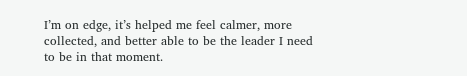I’m on edge, it’s helped me feel calmer, more collected, and better able to be the leader I need to be in that moment.